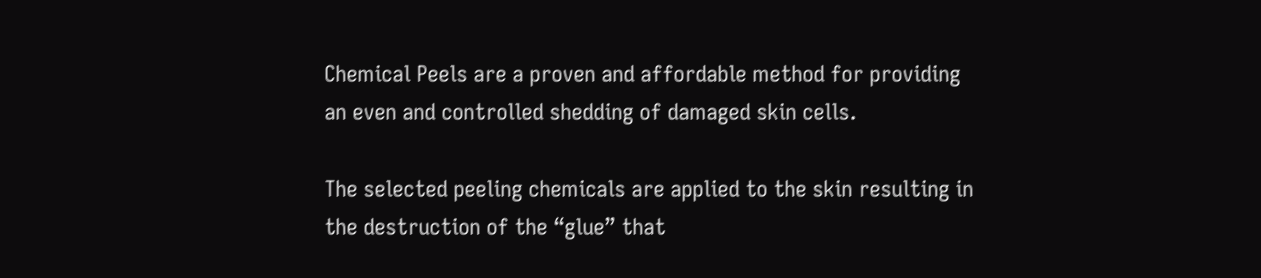Chemical Peels are a proven and affordable method for providing an even and controlled shedding of damaged skin cells.

The selected peeling chemicals are applied to the skin resulting in the destruction of the “glue” that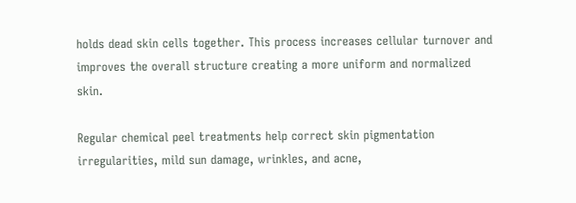holds dead skin cells together. This process increases cellular turnover and improves the overall structure creating a more uniform and normalized skin.

Regular chemical peel treatments help correct skin pigmentation irregularities, mild sun damage, wrinkles, and acne,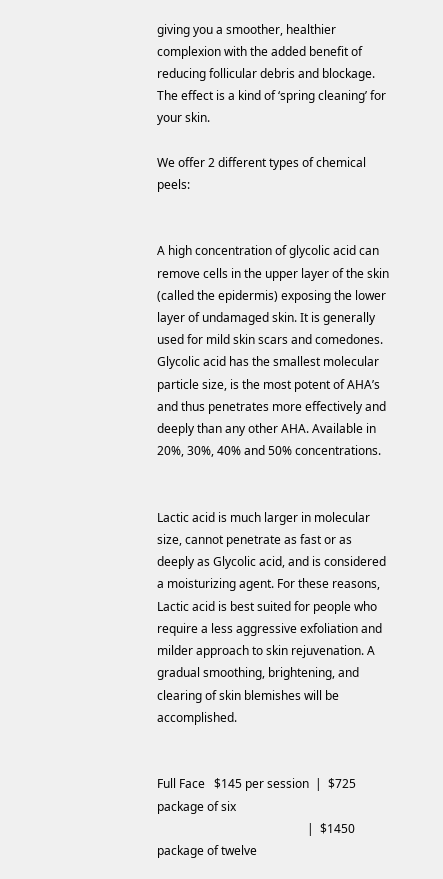giving you a smoother, healthier complexion with the added benefit of reducing follicular debris and blockage. The effect is a kind of ‘spring cleaning’ for your skin.

We offer 2 different types of chemical peels:


A high concentration of glycolic acid can remove cells in the upper layer of the skin (called the epidermis) exposing the lower layer of undamaged skin. It is generally used for mild skin scars and comedones.
Glycolic acid has the smallest molecular particle size, is the most potent of AHA’s and thus penetrates more effectively and deeply than any other AHA. Available in 20%, 30%, 40% and 50% concentrations.


Lactic acid is much larger in molecular size, cannot penetrate as fast or as deeply as Glycolic acid, and is considered a moisturizing agent. For these reasons, Lactic acid is best suited for people who require a less aggressive exfoliation and milder approach to skin rejuvenation. A gradual smoothing, brightening, and clearing of skin blemishes will be accomplished.


Full Face   $145 per session  |  $725 package of six
                                                  |  $1450 package of twelve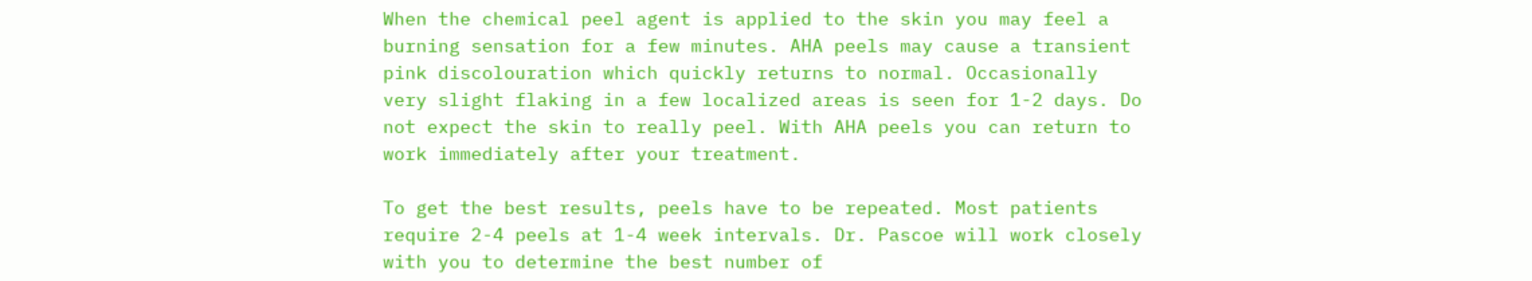When the chemical peel agent is applied to the skin you may feel a burning sensation for a few minutes. AHA peels may cause a transient pink discolouration which quickly returns to normal. Occasionally very slight flaking in a few localized areas is seen for 1-2 days. Do not expect the skin to really peel. With AHA peels you can return to work immediately after your treatment.

To get the best results, peels have to be repeated. Most patients require 2-4 peels at 1-4 week intervals. Dr. Pascoe will work closely with you to determine the best number of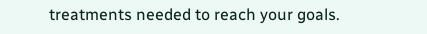treatments needed to reach your goals.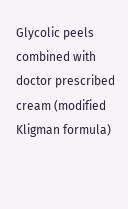Glycolic peels combined with doctor prescribed cream (modified Kligman formula)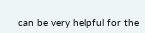can be very helpful for the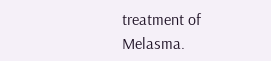treatment of Melasma.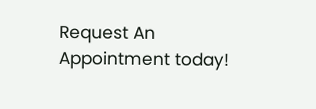Request An Appointment today!